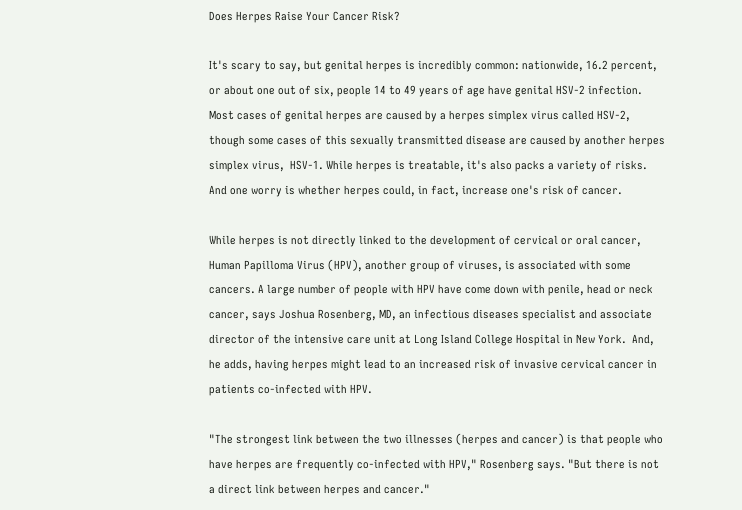Does Herpes Raise Your Cancer Risk?

It's scary to say, but genital herpes is incredibly common: nationwide, 16.2 percent, or about one out of six, people 14 to 49 years of age have genital HSV-2 infection. Most cases of genital herpes are caused by a herpes simplex virus called HSV-2, though some cases of this sexually transmitted disease are caused by another herpes simplex virus,  HSV-1. While herpes is treatable, it's also packs a variety of risks. And one worry is whether herpes could, in fact, increase one's risk of cancer.

While herpes is not directly linked to the development of cervical or oral cancer, Human Papilloma Virus (HPV), another group of viruses, is associated with some cancers. A large number of people with HPV have come down with penile, head or neck cancer, says Joshua Rosenberg, MD, an infectious diseases specialist and associate director of the intensive care unit at Long Island College Hospital in New York.  And, he adds, having herpes might lead to an increased risk of invasive cervical cancer in patients co-infected with HPV.

"The strongest link between the two illnesses (herpes and cancer) is that people who have herpes are frequently co-infected with HPV," Rosenberg says. "But there is not a direct link between herpes and cancer."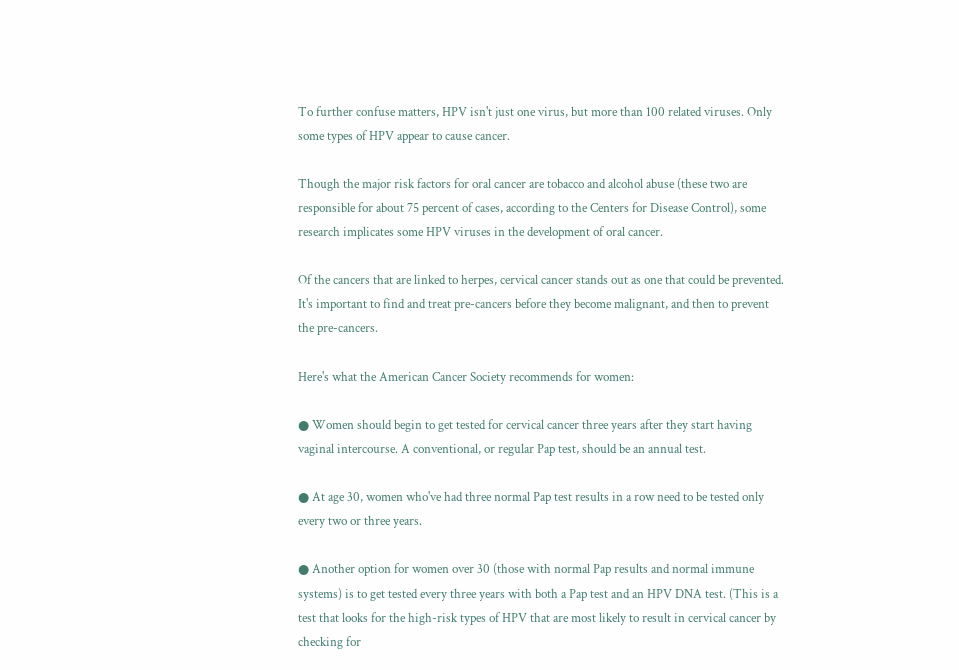To further confuse matters, HPV isn't just one virus, but more than 100 related viruses. Only some types of HPV appear to cause cancer.

Though the major risk factors for oral cancer are tobacco and alcohol abuse (these two are responsible for about 75 percent of cases, according to the Centers for Disease Control), some research implicates some HPV viruses in the development of oral cancer.

Of the cancers that are linked to herpes, cervical cancer stands out as one that could be prevented. It's important to find and treat pre-cancers before they become malignant, and then to prevent the pre-cancers.

Here's what the American Cancer Society recommends for women:

● Women should begin to get tested for cervical cancer three years after they start having vaginal intercourse. A conventional, or regular Pap test, should be an annual test.

● At age 30, women who've had three normal Pap test results in a row need to be tested only every two or three years.

● Another option for women over 30 (those with normal Pap results and normal immune systems) is to get tested every three years with both a Pap test and an HPV DNA test. (This is a test that looks for the high-risk types of HPV that are most likely to result in cervical cancer by checking for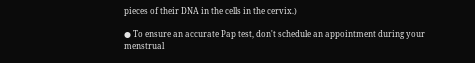pieces of their DNA in the cells in the cervix.)

● To ensure an accurate Pap test, don't schedule an appointment during your menstrual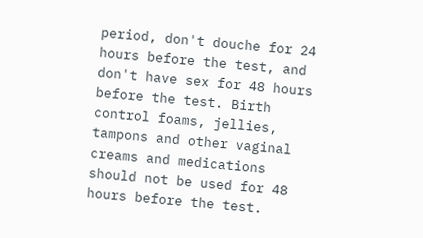period, don't douche for 24 hours before the test, and don't have sex for 48 hours before the test. Birth control foams, jellies, tampons and other vaginal creams and medications should not be used for 48 hours before the test.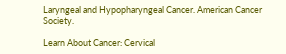Laryngeal and Hypopharyngeal Cancer. American Cancer Society.

Learn About Cancer: Cervical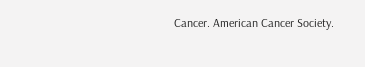Cancer. American Cancer Society.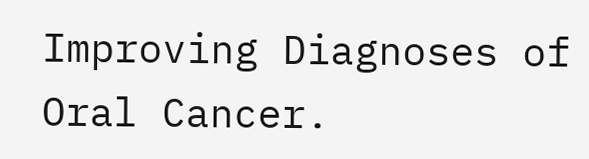Improving Diagnoses of Oral Cancer.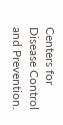Centers for Disease Control and Prevention.